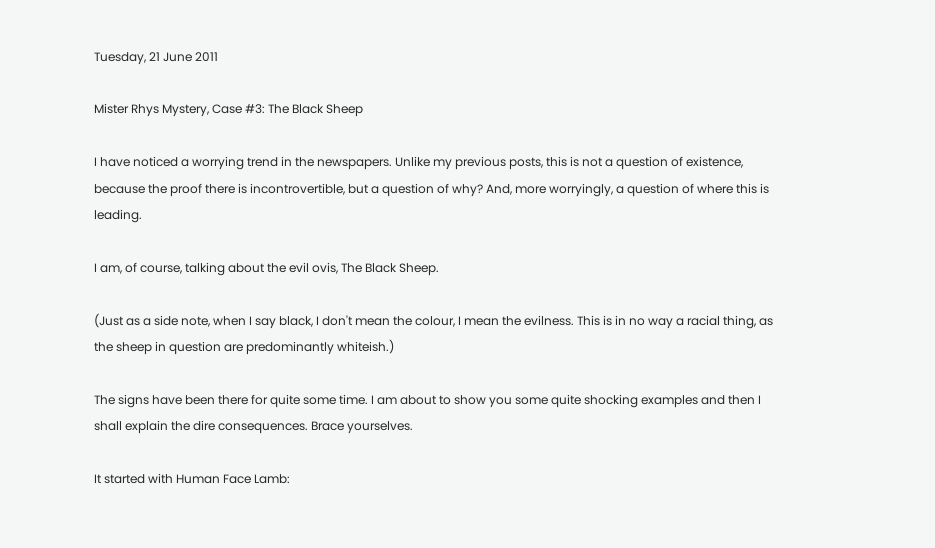Tuesday, 21 June 2011

Mister Rhys Mystery, Case #3: The Black Sheep

I have noticed a worrying trend in the newspapers. Unlike my previous posts, this is not a question of existence, because the proof there is incontrovertible, but a question of why? And, more worryingly, a question of where this is leading.

I am, of course, talking about the evil ovis, The Black Sheep.

(Just as a side note, when I say black, I don't mean the colour, I mean the evilness. This is in no way a racial thing, as the sheep in question are predominantly whiteish.)

The signs have been there for quite some time. I am about to show you some quite shocking examples and then I shall explain the dire consequences. Brace yourselves.

It started with Human Face Lamb: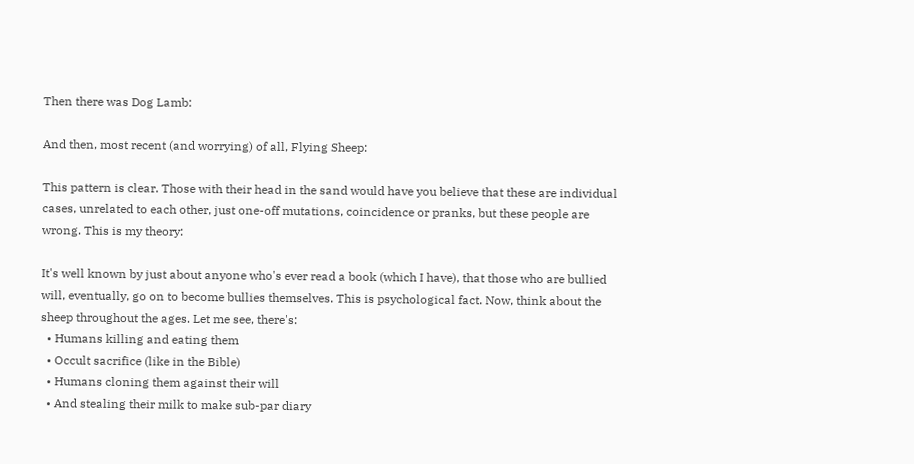Then there was Dog Lamb:

And then, most recent (and worrying) of all, Flying Sheep:

This pattern is clear. Those with their head in the sand would have you believe that these are individual cases, unrelated to each other, just one-off mutations, coincidence or pranks, but these people are wrong. This is my theory:

It's well known by just about anyone who's ever read a book (which I have), that those who are bullied will, eventually, go on to become bullies themselves. This is psychological fact. Now, think about the sheep throughout the ages. Let me see, there's:
  • Humans killing and eating them
  • Occult sacrifice (like in the Bible)
  • Humans cloning them against their will
  • And stealing their milk to make sub-par diary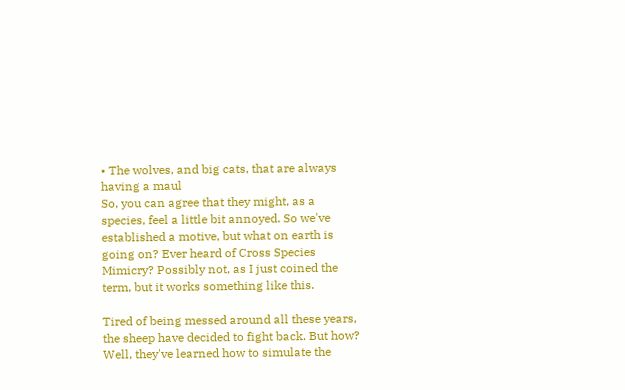• The wolves, and big cats, that are always having a maul
So, you can agree that they might, as a species, feel a little bit annoyed. So we've established a motive, but what on earth is going on? Ever heard of Cross Species Mimicry? Possibly not, as I just coined the term, but it works something like this.

Tired of being messed around all these years, the sheep have decided to fight back. But how? Well, they've learned how to simulate the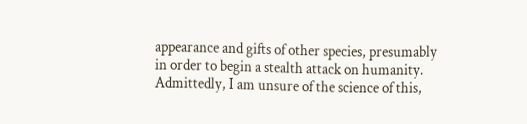appearance and gifts of other species, presumably in order to begin a stealth attack on humanity. Admittedly, I am unsure of the science of this,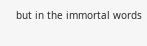but in the immortal words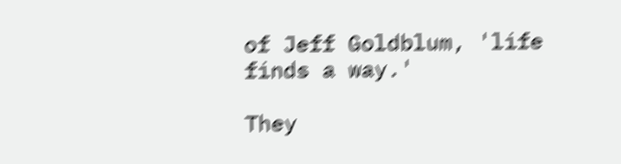of Jeff Goldblum, 'life finds a way.'

They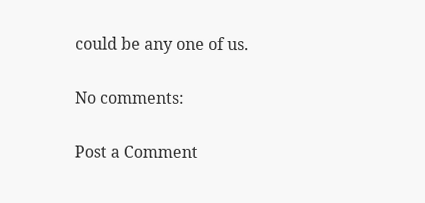could be any one of us.

No comments:

Post a Comment